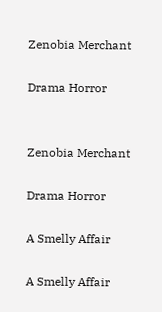Zenobia Merchant

Drama Horror


Zenobia Merchant

Drama Horror

A Smelly Affair

A Smelly Affair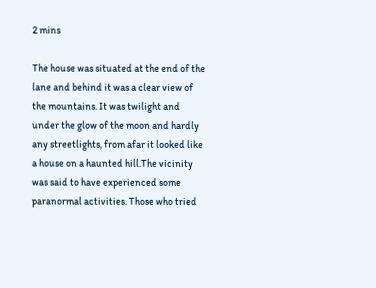2 mins

The house was situated at the end of the lane and behind it was a clear view of the mountains. It was twilight and under the glow of the moon and hardly any streetlights, from afar it looked like a house on a haunted hill.The vicinity was said to have experienced some paranormal activities. Those who tried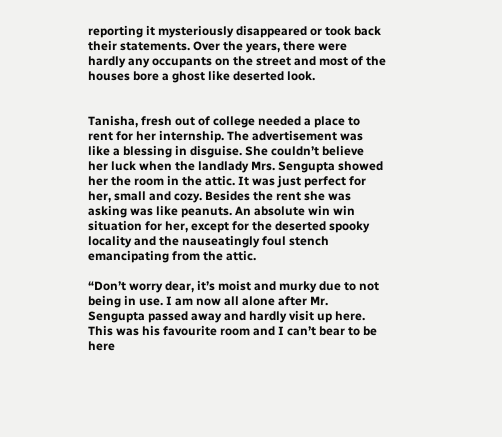reporting it mysteriously disappeared or took back their statements. Over the years, there were hardly any occupants on the street and most of the houses bore a ghost like deserted look.


Tanisha, fresh out of college needed a place to rent for her internship. The advertisement was like a blessing in disguise. She couldn’t believe her luck when the landlady Mrs. Sengupta showed her the room in the attic. It was just perfect for her, small and cozy. Besides the rent she was asking was like peanuts. An absolute win win situation for her, except for the deserted spooky locality and the nauseatingly foul stench emancipating from the attic.

“Don’t worry dear, it’s moist and murky due to not being in use. I am now all alone after Mr. Sengupta passed away and hardly visit up here. This was his favourite room and I can’t bear to be here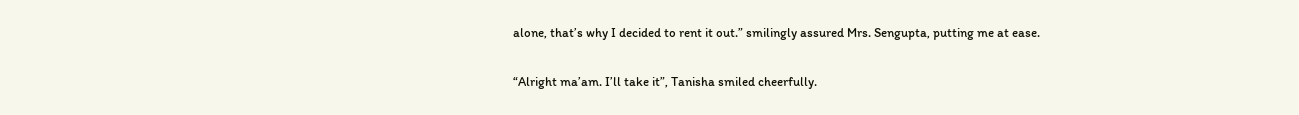alone, that’s why I decided to rent it out.” smilingly assured Mrs. Sengupta, putting me at ease.

“Alright ma’am. I’ll take it”, Tanisha smiled cheerfully.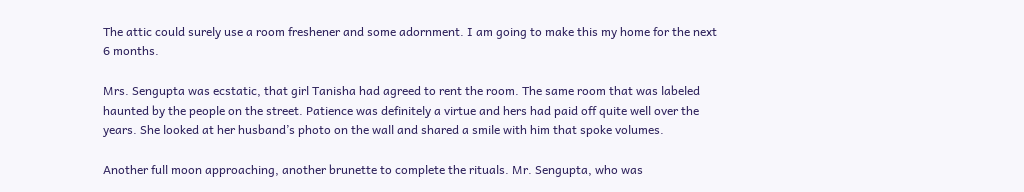The attic could surely use a room freshener and some adornment. I am going to make this my home for the next 6 months.

Mrs. Sengupta was ecstatic, that girl Tanisha had agreed to rent the room. The same room that was labeled haunted by the people on the street. Patience was definitely a virtue and hers had paid off quite well over the years. She looked at her husband’s photo on the wall and shared a smile with him that spoke volumes.

Another full moon approaching, another brunette to complete the rituals. Mr. Sengupta, who was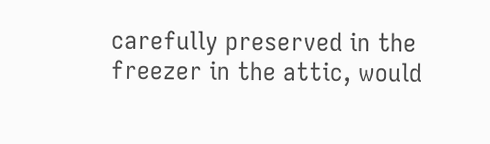carefully preserved in the freezer in the attic, would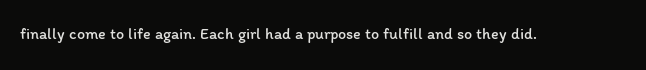finally come to life again. Each girl had a purpose to fulfill and so they did.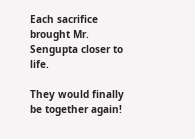Each sacrifice brought Mr. Sengupta closer to life.

They would finally be together again!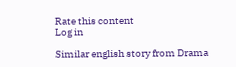Rate this content
Log in

Similar english story from Drama